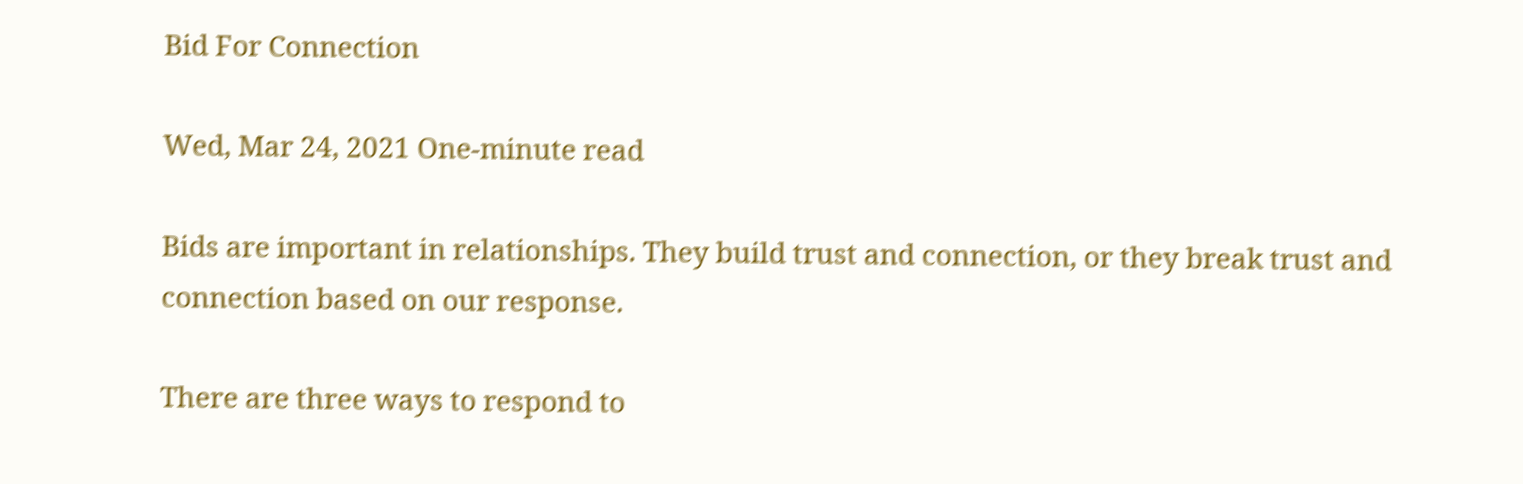Bid For Connection

Wed, Mar 24, 2021 One-minute read

Bids are important in relationships. They build trust and connection, or they break trust and connection based on our response.

There are three ways to respond to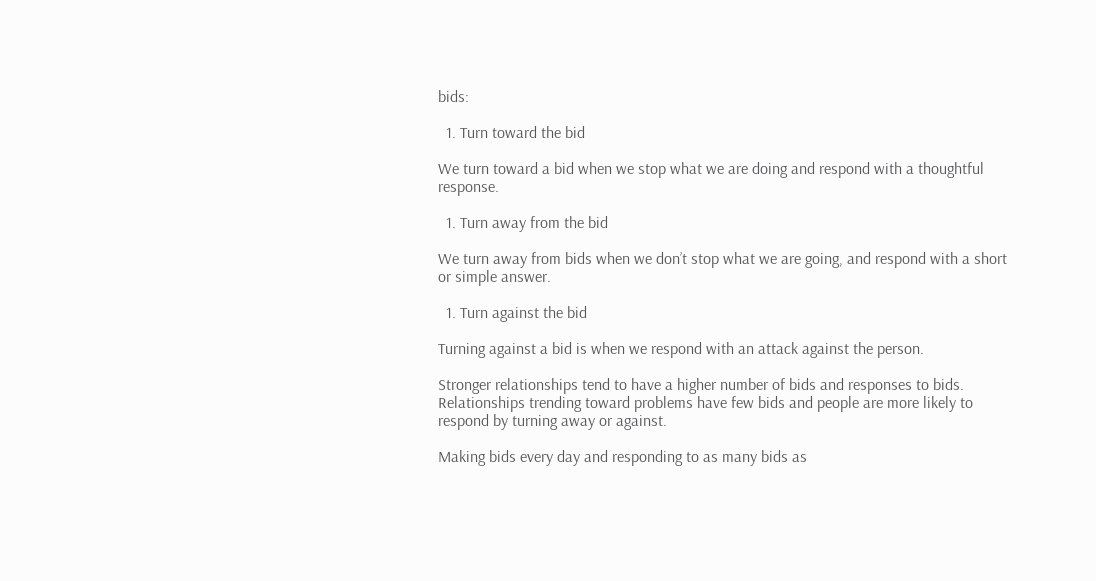bids:

  1. Turn toward the bid

We turn toward a bid when we stop what we are doing and respond with a thoughtful response.

  1. Turn away from the bid

We turn away from bids when we don’t stop what we are going, and respond with a short or simple answer.

  1. Turn against the bid

Turning against a bid is when we respond with an attack against the person.

Stronger relationships tend to have a higher number of bids and responses to bids. Relationships trending toward problems have few bids and people are more likely to respond by turning away or against.

Making bids every day and responding to as many bids as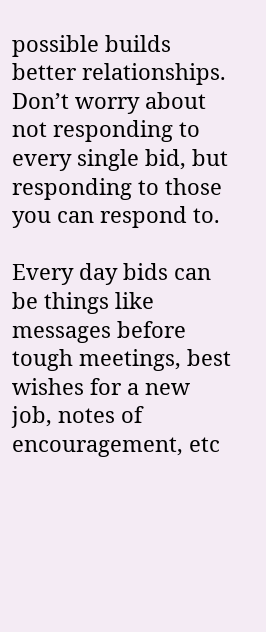possible builds better relationships. Don’t worry about not responding to every single bid, but responding to those you can respond to.

Every day bids can be things like messages before tough meetings, best wishes for a new job, notes of encouragement, etc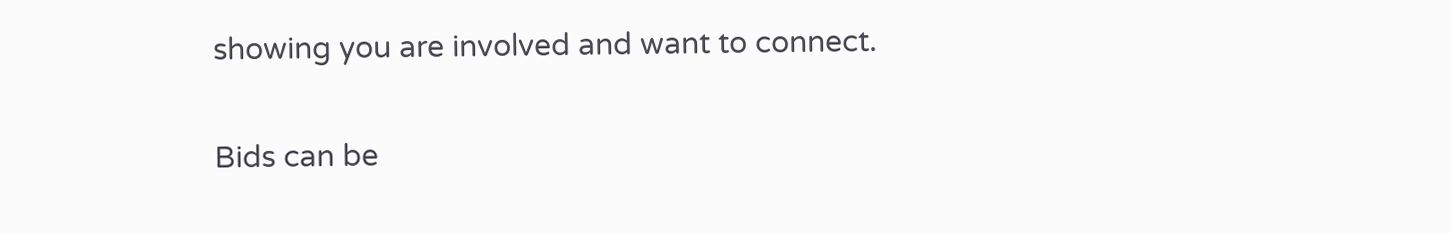showing you are involved and want to connect.

Bids can be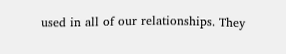used in all of our relationships. They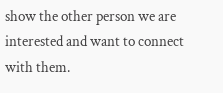show the other person we are interested and want to connect with them.